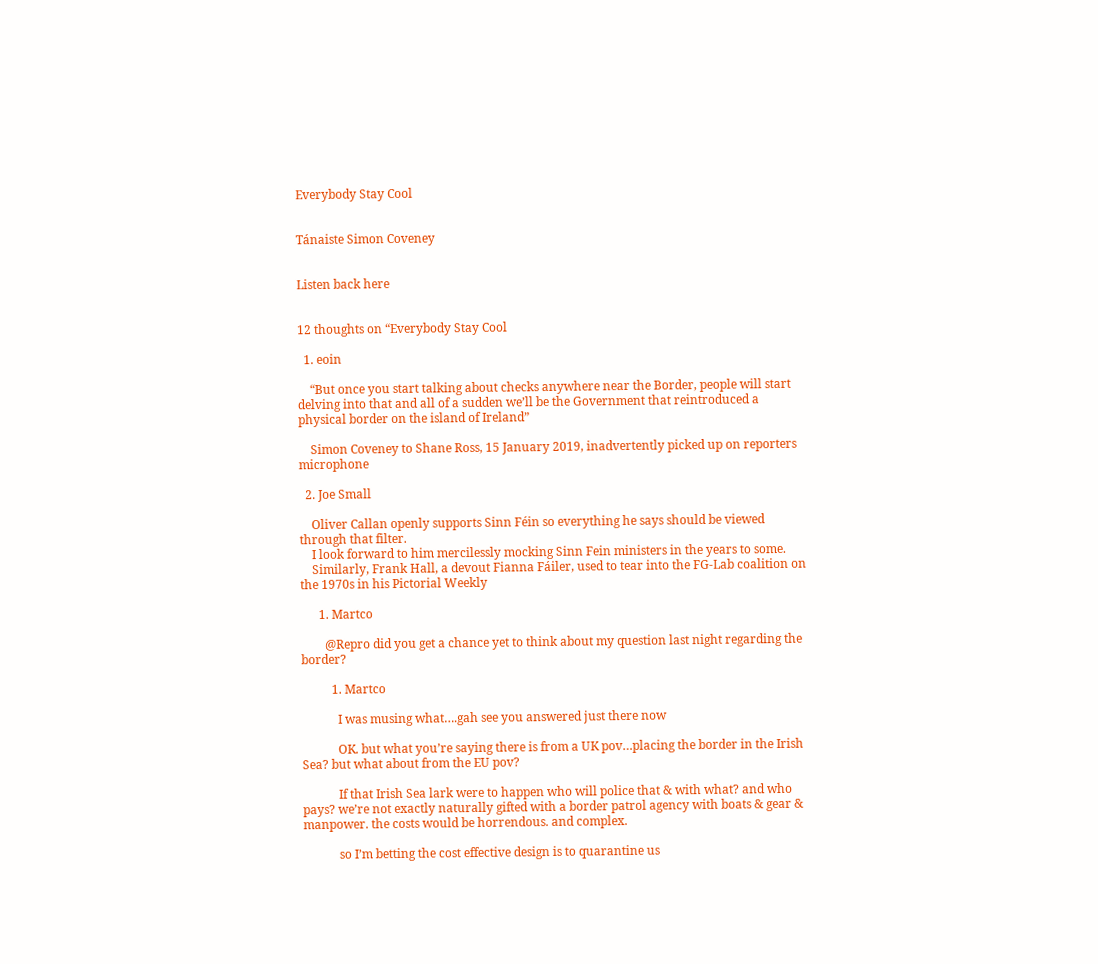Everybody Stay Cool


Tánaiste Simon Coveney


Listen back here


12 thoughts on “Everybody Stay Cool

  1. eoin

    “But once you start talking about checks anywhere near the Border, people will start delving into that and all of a sudden we’ll be the Government that reintroduced a physical border on the island of Ireland”

    Simon Coveney to Shane Ross, 15 January 2019, inadvertently picked up on reporters microphone

  2. Joe Small

    Oliver Callan openly supports Sinn Féin so everything he says should be viewed through that filter.
    I look forward to him mercilessly mocking Sinn Fein ministers in the years to some.
    Similarly, Frank Hall, a devout Fianna Fáiler, used to tear into the FG-Lab coalition on the 1970s in his Pictorial Weekly

      1. Martco

        @Repro did you get a chance yet to think about my question last night regarding the border?

          1. Martco

            I was musing what….gah see you answered just there now

            OK. but what you’re saying there is from a UK pov…placing the border in the Irish Sea? but what about from the EU pov?

            If that Irish Sea lark were to happen who will police that & with what? and who pays? we’re not exactly naturally gifted with a border patrol agency with boats & gear & manpower. the costs would be horrendous. and complex.

            so I’m betting the cost effective design is to quarantine us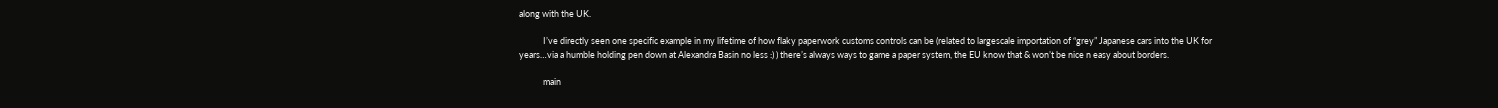along with the UK.

            I’ve directly seen one specific example in my lifetime of how flaky paperwork customs controls can be (related to largescale importation of “grey” Japanese cars into the UK for years…via a humble holding pen down at Alexandra Basin no less :) ) there’s always ways to game a paper system, the EU know that & won’t be nice n easy about borders.

            main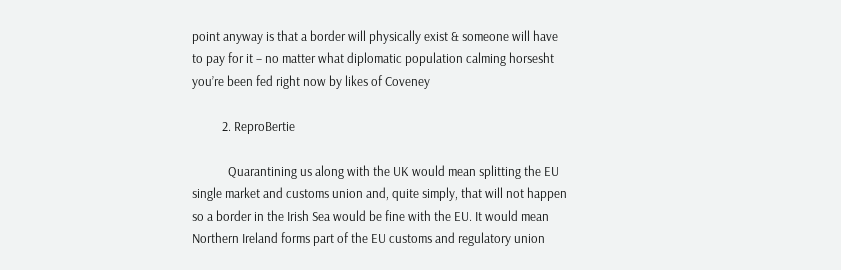point anyway is that a border will physically exist & someone will have to pay for it – no matter what diplomatic population calming horsesht you’re been fed right now by likes of Coveney

          2. ReproBertie

            Quarantining us along with the UK would mean splitting the EU single market and customs union and, quite simply, that will not happen so a border in the Irish Sea would be fine with the EU. It would mean Northern Ireland forms part of the EU customs and regulatory union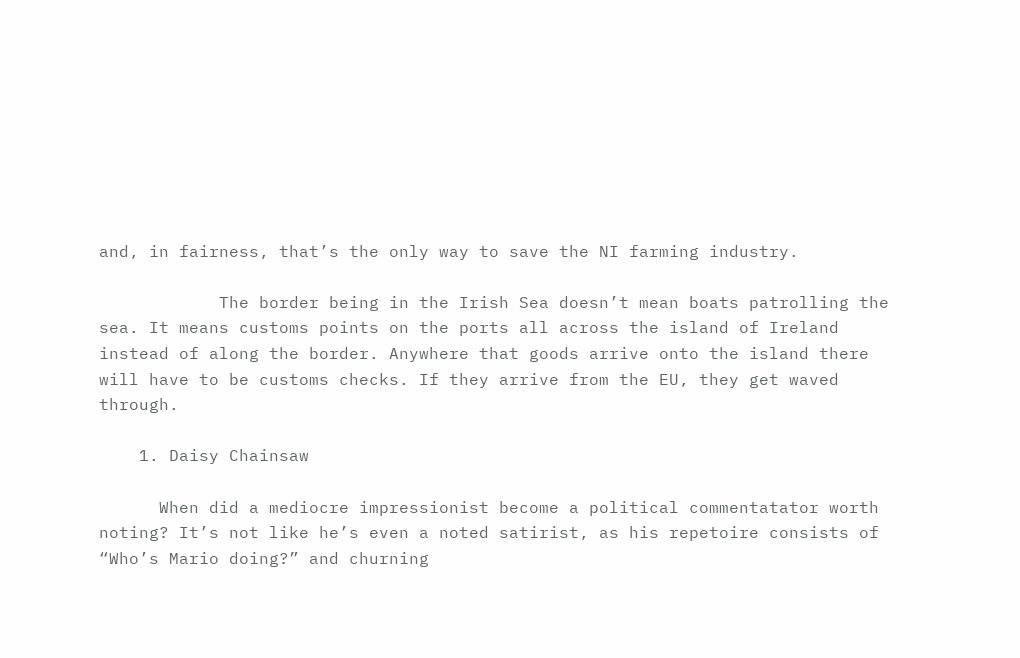and, in fairness, that’s the only way to save the NI farming industry.

            The border being in the Irish Sea doesn’t mean boats patrolling the sea. It means customs points on the ports all across the island of Ireland instead of along the border. Anywhere that goods arrive onto the island there will have to be customs checks. If they arrive from the EU, they get waved through.

    1. Daisy Chainsaw

      When did a mediocre impressionist become a political commentatator worth noting? It’s not like he’s even a noted satirist, as his repetoire consists of “Who’s Mario doing?” and churning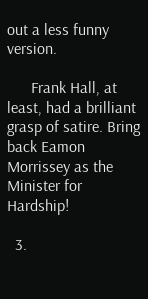out a less funny version.

      Frank Hall, at least, had a brilliant grasp of satire. Bring back Eamon Morrissey as the Minister for Hardship!

  3.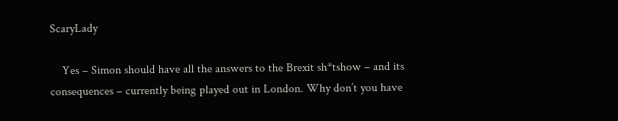ScaryLady

    Yes – Simon should have all the answers to the Brexit sh*tshow – and its consequences – currently being played out in London. Why don’t you have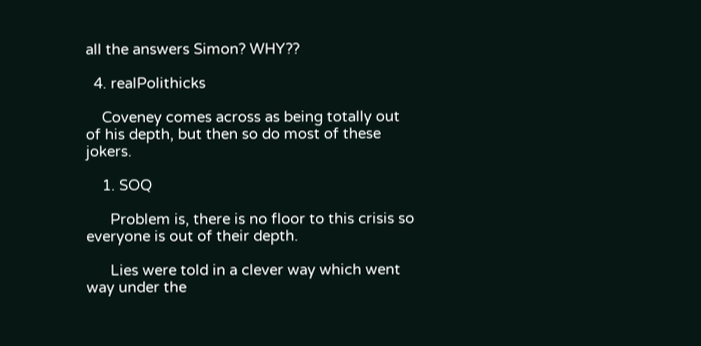all the answers Simon? WHY??

  4. realPolithicks

    Coveney comes across as being totally out of his depth, but then so do most of these jokers.

    1. SOQ

      Problem is, there is no floor to this crisis so everyone is out of their depth.

      Lies were told in a clever way which went way under the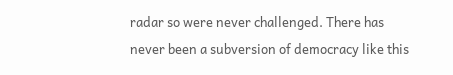radar so were never challenged. There has never been a subversion of democracy like this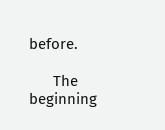before.

      The beginning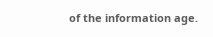of the information age.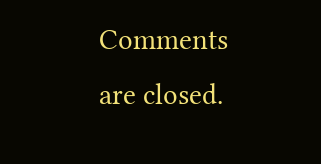Comments are closed.